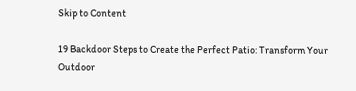Skip to Content

19 Backdoor Steps to Create the Perfect Patio: Transform Your Outdoor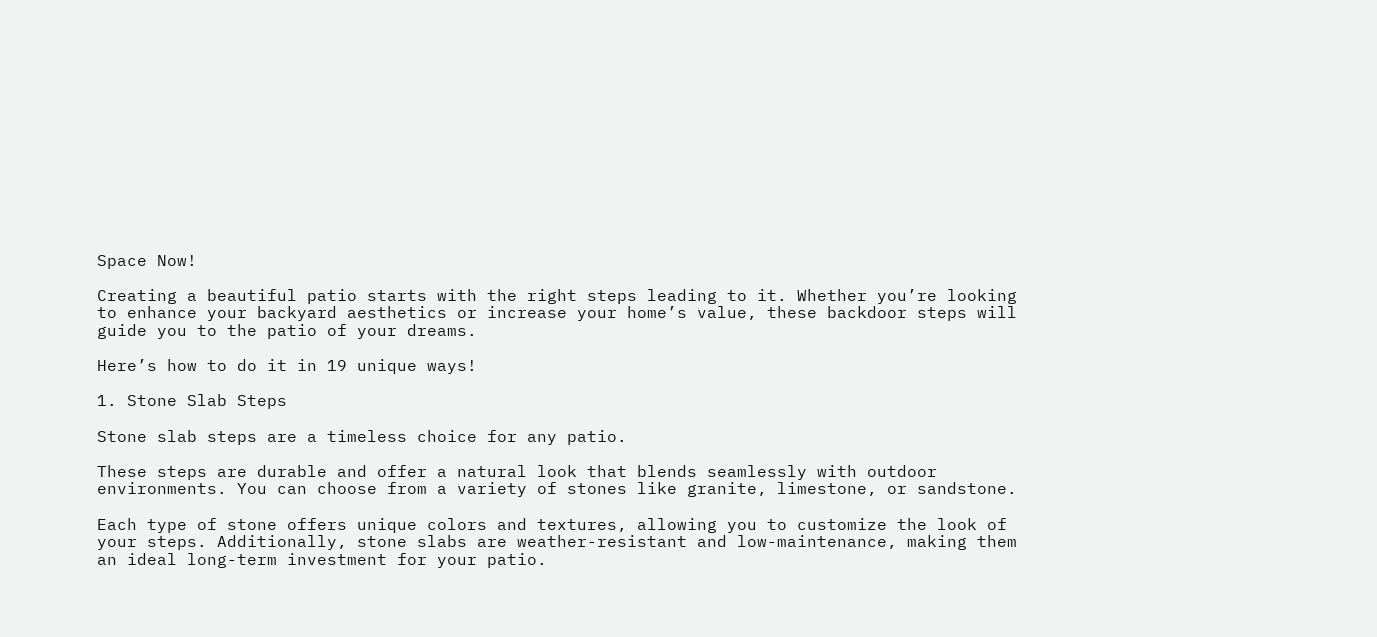Space Now!

Creating a beautiful patio starts with the right steps leading to it. Whether you’re looking to enhance your backyard aesthetics or increase your home’s value, these backdoor steps will guide you to the patio of your dreams.

Here’s how to do it in 19 unique ways!

1. Stone Slab Steps

Stone slab steps are a timeless choice for any patio.

These steps are durable and offer a natural look that blends seamlessly with outdoor environments. You can choose from a variety of stones like granite, limestone, or sandstone.

Each type of stone offers unique colors and textures, allowing you to customize the look of your steps. Additionally, stone slabs are weather-resistant and low-maintenance, making them an ideal long-term investment for your patio.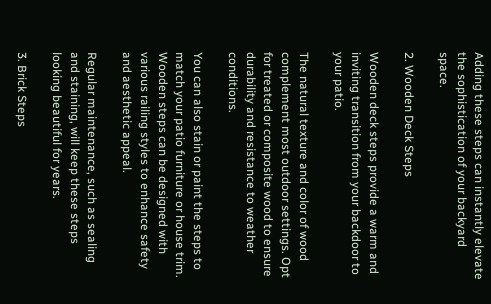Adding these steps can instantly elevate the sophistication of your backyard space.

2. Wooden Deck Steps

Wooden deck steps provide a warm and inviting transition from your backdoor to your patio.

The natural texture and color of wood complement most outdoor settings. Opt for treated or composite wood to ensure durability and resistance to weather conditions.

You can also stain or paint the steps to match your patio furniture or house trim. Wooden steps can be designed with various railing styles to enhance safety and aesthetic appeal.

Regular maintenance, such as sealing and staining, will keep these steps looking beautiful for years.

3. Brick Steps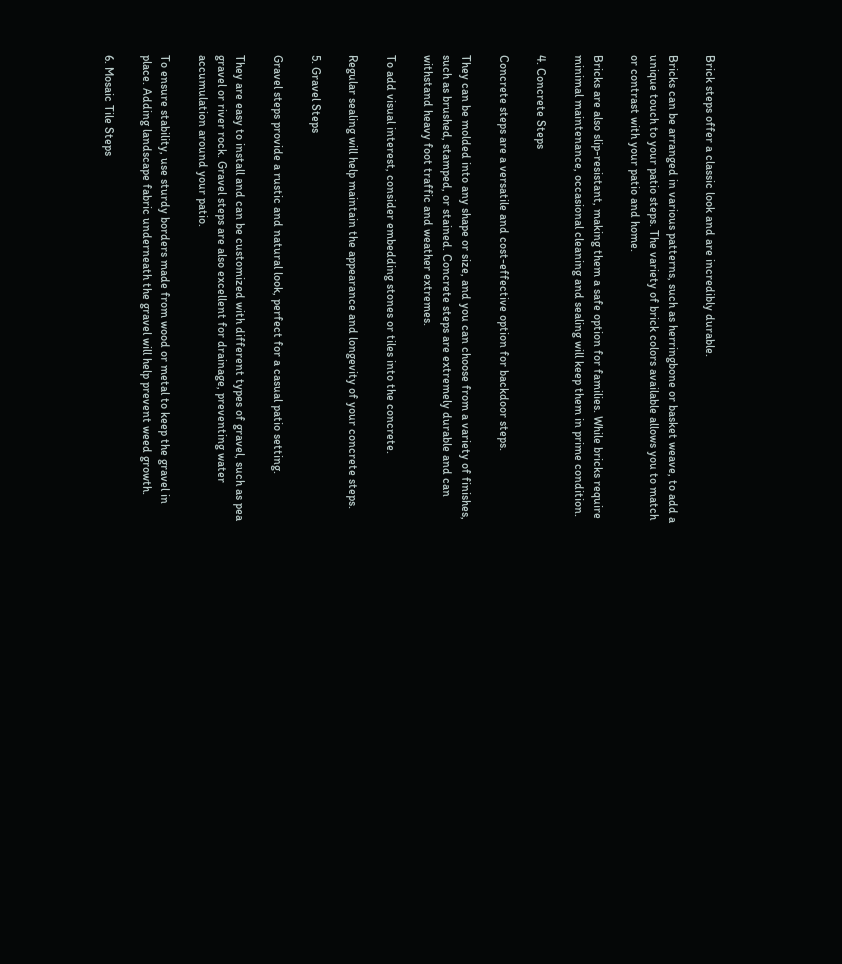Brick steps offer a classic look and are incredibly durable.

Bricks can be arranged in various patterns, such as herringbone or basket weave, to add a unique touch to your patio steps. The variety of brick colors available allows you to match or contrast with your patio and home.

Bricks are also slip-resistant, making them a safe option for families. While bricks require minimal maintenance, occasional cleaning and sealing will keep them in prime condition.

4. Concrete Steps

Concrete steps are a versatile and cost-effective option for backdoor steps.

They can be molded into any shape or size, and you can choose from a variety of finishes, such as brushed, stamped, or stained. Concrete steps are extremely durable and can withstand heavy foot traffic and weather extremes.

To add visual interest, consider embedding stones or tiles into the concrete.

Regular sealing will help maintain the appearance and longevity of your concrete steps.

5. Gravel Steps

Gravel steps provide a rustic and natural look, perfect for a casual patio setting.

They are easy to install and can be customized with different types of gravel, such as pea gravel or river rock. Gravel steps are also excellent for drainage, preventing water accumulation around your patio.

To ensure stability, use sturdy borders made from wood or metal to keep the gravel in place. Adding landscape fabric underneath the gravel will help prevent weed growth.

6. Mosaic Tile Steps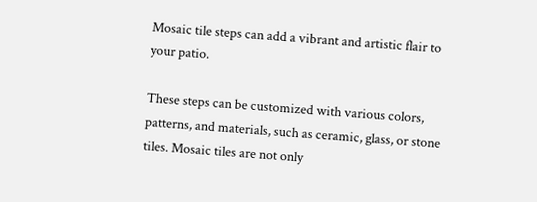Mosaic tile steps can add a vibrant and artistic flair to your patio.

These steps can be customized with various colors, patterns, and materials, such as ceramic, glass, or stone tiles. Mosaic tiles are not only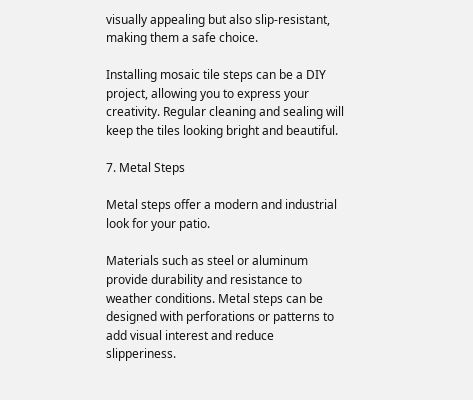visually appealing but also slip-resistant, making them a safe choice.

Installing mosaic tile steps can be a DIY project, allowing you to express your creativity. Regular cleaning and sealing will keep the tiles looking bright and beautiful.

7. Metal Steps

Metal steps offer a modern and industrial look for your patio.

Materials such as steel or aluminum provide durability and resistance to weather conditions. Metal steps can be designed with perforations or patterns to add visual interest and reduce slipperiness.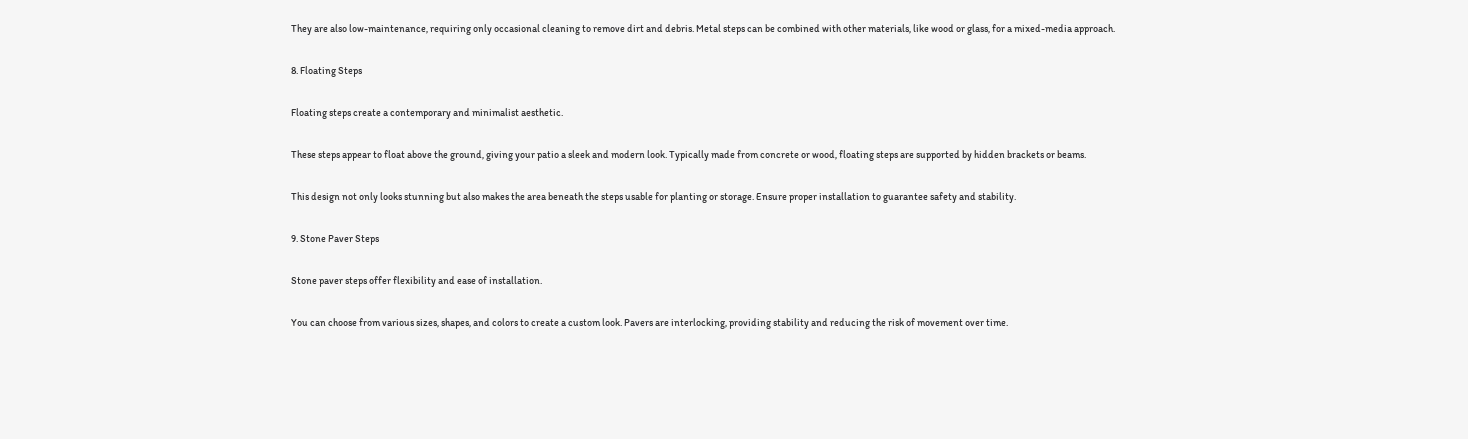They are also low-maintenance, requiring only occasional cleaning to remove dirt and debris. Metal steps can be combined with other materials, like wood or glass, for a mixed-media approach.

8. Floating Steps

Floating steps create a contemporary and minimalist aesthetic.

These steps appear to float above the ground, giving your patio a sleek and modern look. Typically made from concrete or wood, floating steps are supported by hidden brackets or beams.

This design not only looks stunning but also makes the area beneath the steps usable for planting or storage. Ensure proper installation to guarantee safety and stability.

9. Stone Paver Steps

Stone paver steps offer flexibility and ease of installation.

You can choose from various sizes, shapes, and colors to create a custom look. Pavers are interlocking, providing stability and reducing the risk of movement over time.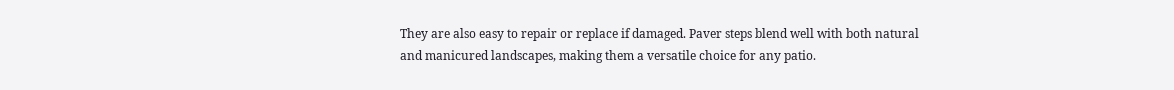They are also easy to repair or replace if damaged. Paver steps blend well with both natural and manicured landscapes, making them a versatile choice for any patio.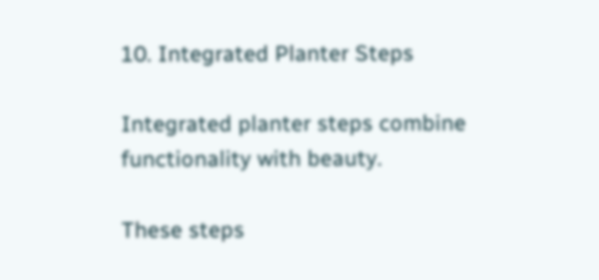10. Integrated Planter Steps

Integrated planter steps combine functionality with beauty.

These steps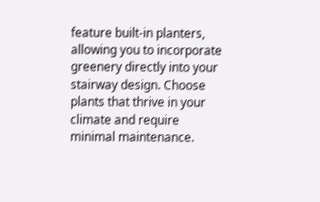feature built-in planters, allowing you to incorporate greenery directly into your stairway design. Choose plants that thrive in your climate and require minimal maintenance.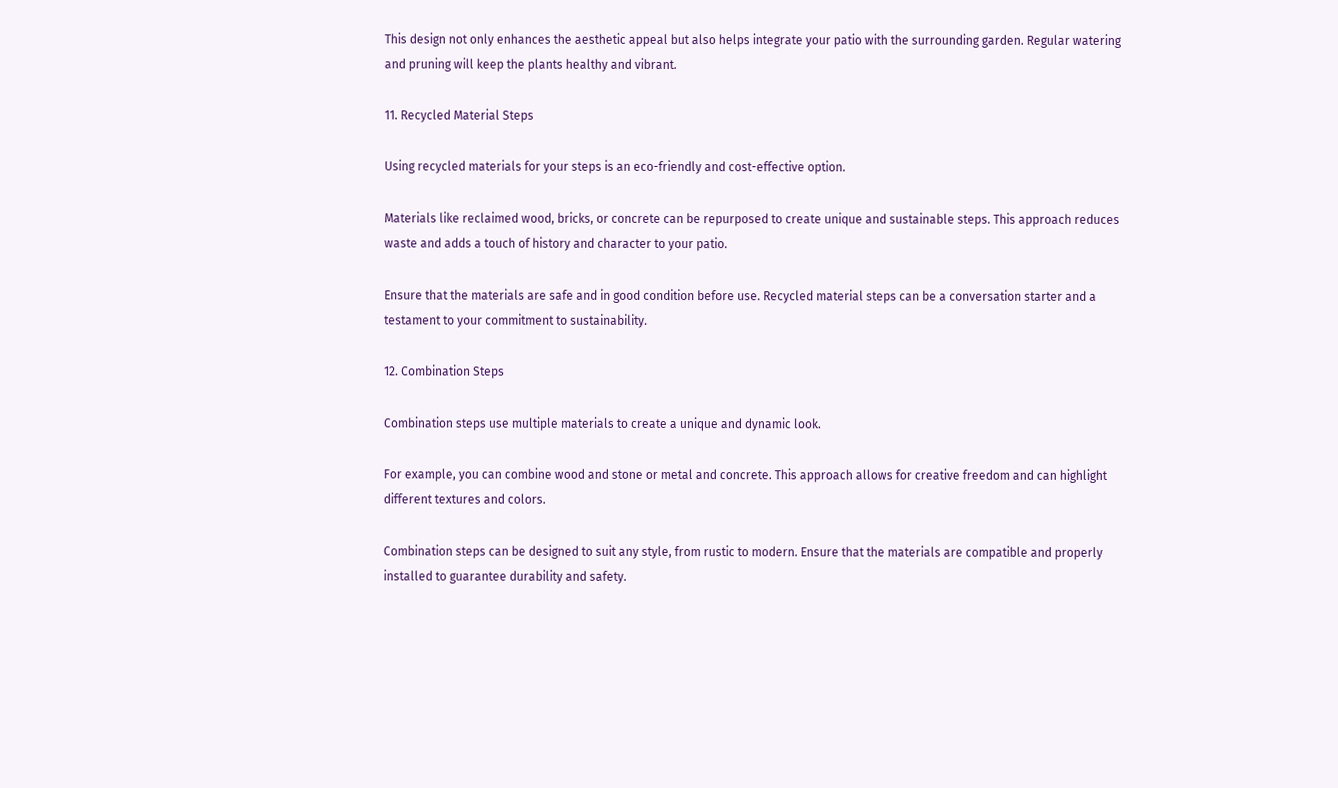This design not only enhances the aesthetic appeal but also helps integrate your patio with the surrounding garden. Regular watering and pruning will keep the plants healthy and vibrant.

11. Recycled Material Steps

Using recycled materials for your steps is an eco-friendly and cost-effective option.

Materials like reclaimed wood, bricks, or concrete can be repurposed to create unique and sustainable steps. This approach reduces waste and adds a touch of history and character to your patio.

Ensure that the materials are safe and in good condition before use. Recycled material steps can be a conversation starter and a testament to your commitment to sustainability.

12. Combination Steps

Combination steps use multiple materials to create a unique and dynamic look.

For example, you can combine wood and stone or metal and concrete. This approach allows for creative freedom and can highlight different textures and colors.

Combination steps can be designed to suit any style, from rustic to modern. Ensure that the materials are compatible and properly installed to guarantee durability and safety.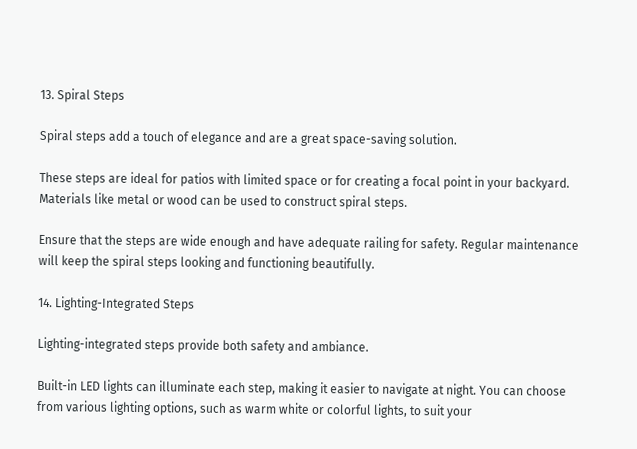13. Spiral Steps

Spiral steps add a touch of elegance and are a great space-saving solution.

These steps are ideal for patios with limited space or for creating a focal point in your backyard. Materials like metal or wood can be used to construct spiral steps.

Ensure that the steps are wide enough and have adequate railing for safety. Regular maintenance will keep the spiral steps looking and functioning beautifully.

14. Lighting-Integrated Steps

Lighting-integrated steps provide both safety and ambiance.

Built-in LED lights can illuminate each step, making it easier to navigate at night. You can choose from various lighting options, such as warm white or colorful lights, to suit your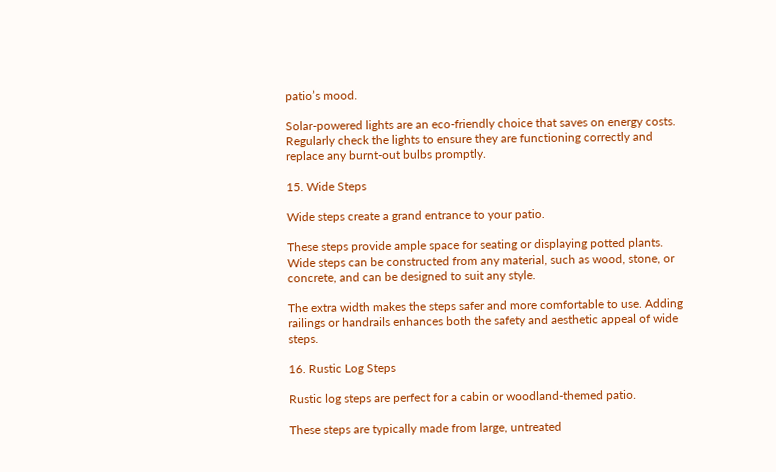patio’s mood.

Solar-powered lights are an eco-friendly choice that saves on energy costs. Regularly check the lights to ensure they are functioning correctly and replace any burnt-out bulbs promptly.

15. Wide Steps

Wide steps create a grand entrance to your patio.

These steps provide ample space for seating or displaying potted plants. Wide steps can be constructed from any material, such as wood, stone, or concrete, and can be designed to suit any style.

The extra width makes the steps safer and more comfortable to use. Adding railings or handrails enhances both the safety and aesthetic appeal of wide steps.

16. Rustic Log Steps

Rustic log steps are perfect for a cabin or woodland-themed patio.

These steps are typically made from large, untreated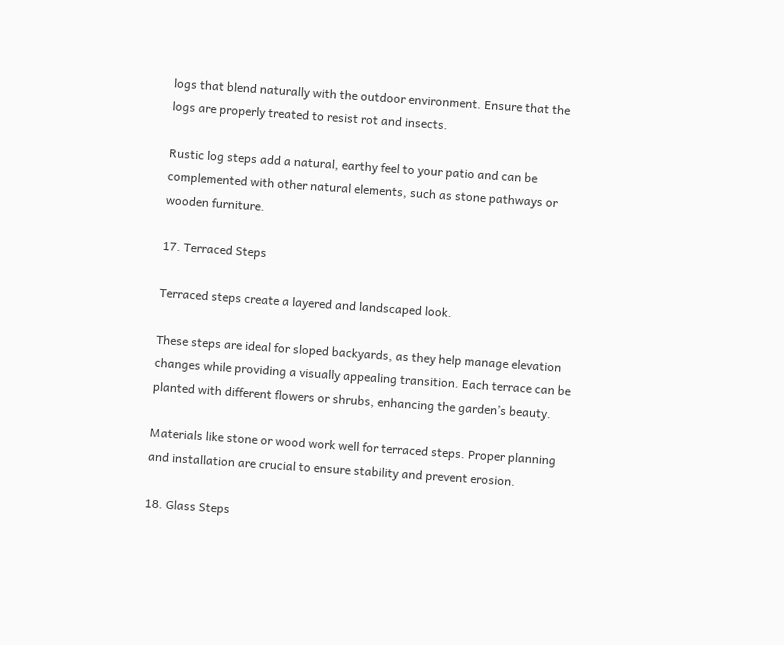logs that blend naturally with the outdoor environment. Ensure that the logs are properly treated to resist rot and insects.

Rustic log steps add a natural, earthy feel to your patio and can be complemented with other natural elements, such as stone pathways or wooden furniture.

17. Terraced Steps

Terraced steps create a layered and landscaped look.

These steps are ideal for sloped backyards, as they help manage elevation changes while providing a visually appealing transition. Each terrace can be planted with different flowers or shrubs, enhancing the garden’s beauty.

Materials like stone or wood work well for terraced steps. Proper planning and installation are crucial to ensure stability and prevent erosion.

18. Glass Steps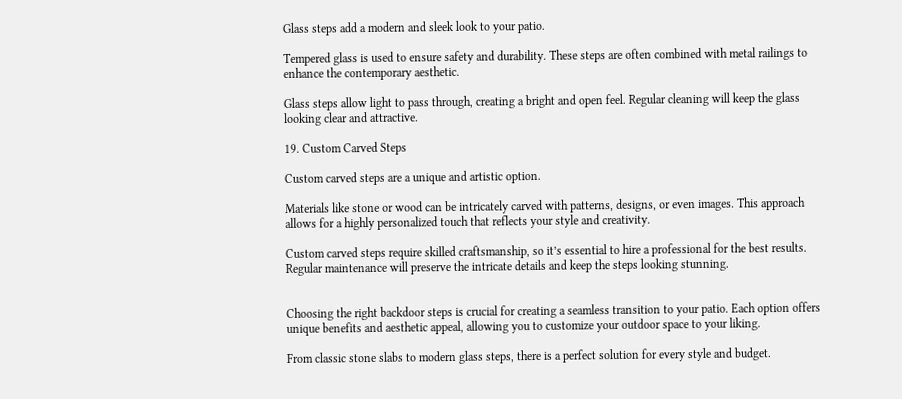Glass steps add a modern and sleek look to your patio.

Tempered glass is used to ensure safety and durability. These steps are often combined with metal railings to enhance the contemporary aesthetic.

Glass steps allow light to pass through, creating a bright and open feel. Regular cleaning will keep the glass looking clear and attractive.

19. Custom Carved Steps

Custom carved steps are a unique and artistic option.

Materials like stone or wood can be intricately carved with patterns, designs, or even images. This approach allows for a highly personalized touch that reflects your style and creativity.

Custom carved steps require skilled craftsmanship, so it’s essential to hire a professional for the best results. Regular maintenance will preserve the intricate details and keep the steps looking stunning.


Choosing the right backdoor steps is crucial for creating a seamless transition to your patio. Each option offers unique benefits and aesthetic appeal, allowing you to customize your outdoor space to your liking.

From classic stone slabs to modern glass steps, there is a perfect solution for every style and budget.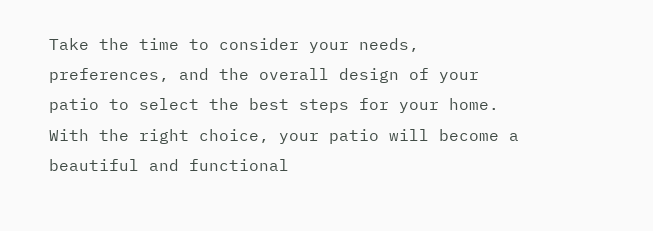Take the time to consider your needs, preferences, and the overall design of your patio to select the best steps for your home. With the right choice, your patio will become a beautiful and functional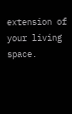extension of your living space.